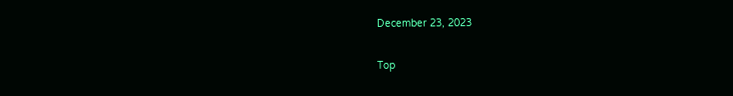December 23, 2023

Top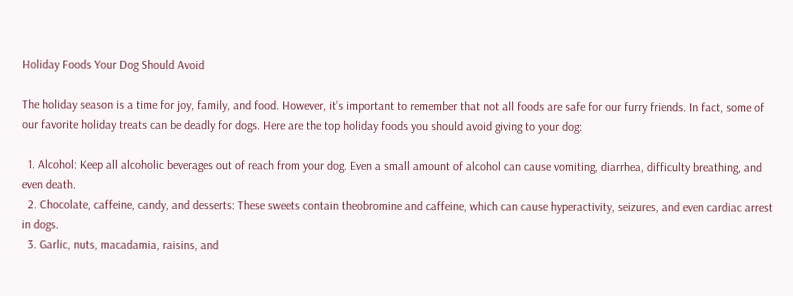Holiday Foods Your Dog Should Avoid

The holiday season is a time for joy, family, and food. However, it’s important to remember that not all foods are safe for our furry friends. In fact, some of our favorite holiday treats can be deadly for dogs. Here are the top holiday foods you should avoid giving to your dog:

  1. Alcohol: Keep all alcoholic beverages out of reach from your dog. Even a small amount of alcohol can cause vomiting, diarrhea, difficulty breathing, and even death.
  2. Chocolate, caffeine, candy, and desserts: These sweets contain theobromine and caffeine, which can cause hyperactivity, seizures, and even cardiac arrest in dogs.
  3. Garlic, nuts, macadamia, raisins, and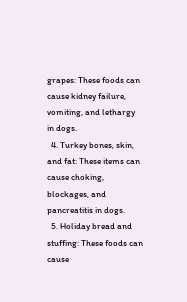grapes: These foods can cause kidney failure, vomiting, and lethargy in dogs.
  4. Turkey bones, skin, and fat: These items can cause choking, blockages, and pancreatitis in dogs.
  5. Holiday bread and stuffing: These foods can cause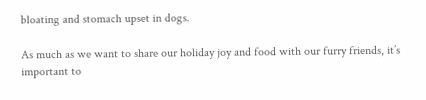bloating and stomach upset in dogs.

As much as we want to share our holiday joy and food with our furry friends, it’s important to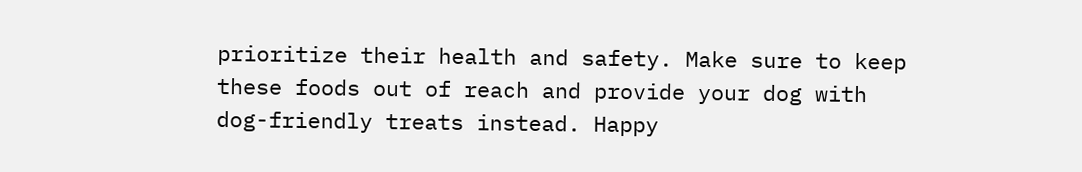prioritize their health and safety. Make sure to keep these foods out of reach and provide your dog with dog-friendly treats instead. Happy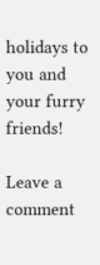holidays to you and your furry friends!

Leave a comment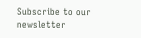Subscribe to our newsletter